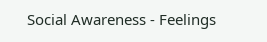Social Awareness - Feelings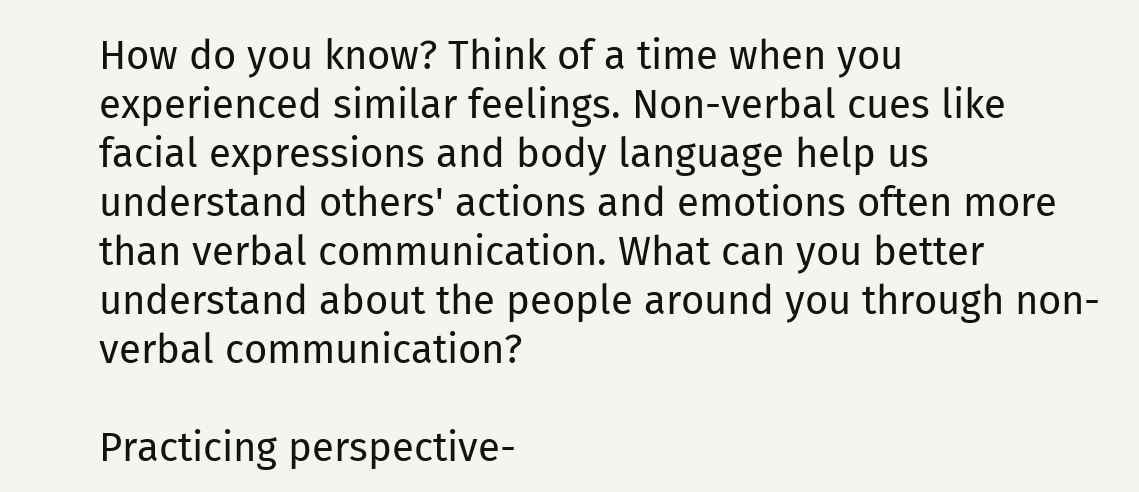How do you know? Think of a time when you experienced similar feelings. Non-verbal cues like facial expressions and body language help us understand others' actions and emotions often more than verbal communication. What can you better understand about the people around you through non-verbal communication?

Practicing perspective-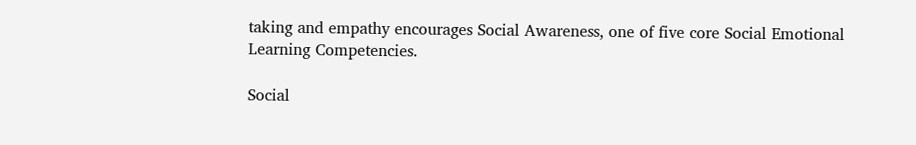taking and empathy encourages Social Awareness, one of five core Social Emotional Learning Competencies.

Social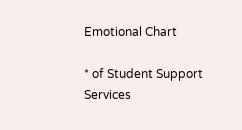Emotional Chart

* of Student Support Services